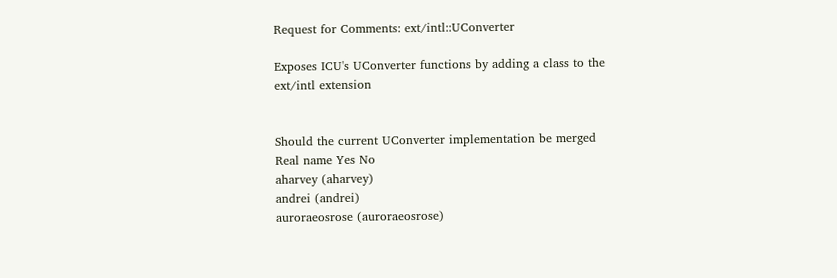Request for Comments: ext/intl::UConverter

Exposes ICU's UConverter functions by adding a class to the ext/intl extension


Should the current UConverter implementation be merged
Real name Yes No
aharvey (aharvey)
andrei (andrei)
auroraeosrose (auroraeosrose)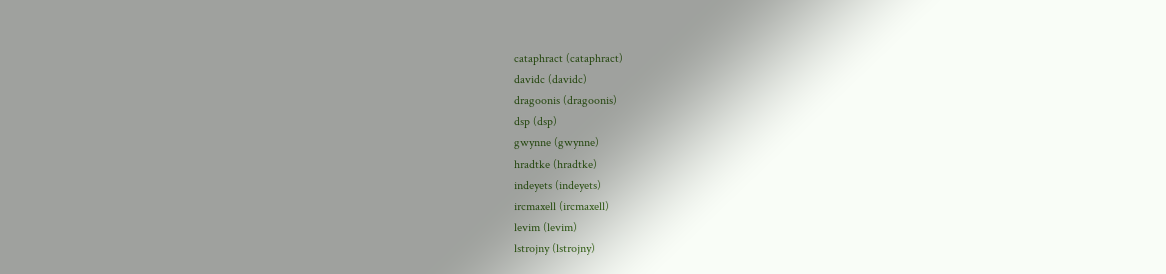cataphract (cataphract)
davidc (davidc)
dragoonis (dragoonis)
dsp (dsp)
gwynne (gwynne)
hradtke (hradtke)
indeyets (indeyets)
ircmaxell (ircmaxell)
levim (levim)
lstrojny (lstrojny)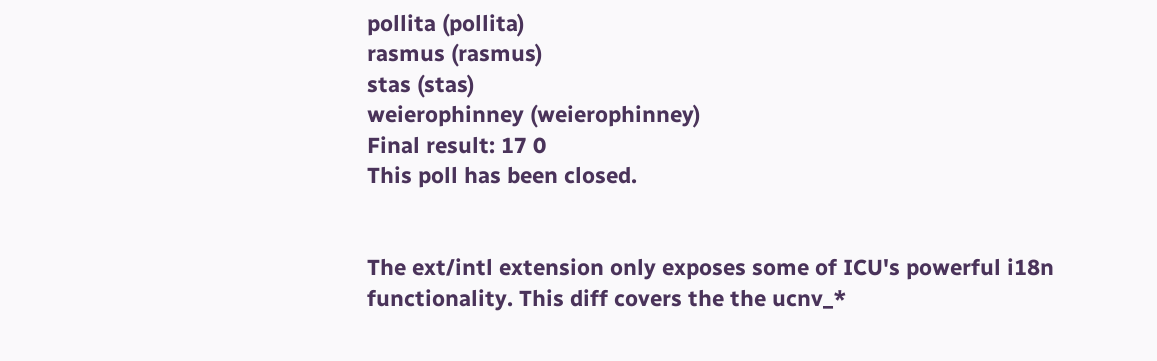pollita (pollita)
rasmus (rasmus)
stas (stas)
weierophinney (weierophinney)
Final result: 17 0
This poll has been closed.


The ext/intl extension only exposes some of ICU's powerful i18n functionality. This diff covers the the ucnv_*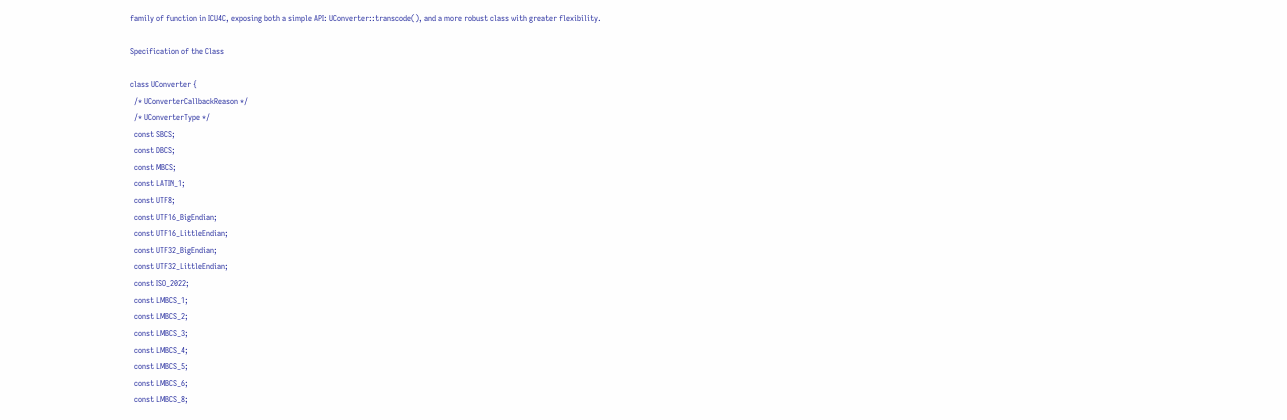family of function in ICU4C, exposing both a simple API: UConverter::transcode(), and a more robust class with greater flexibility.

Specification of the Class

class UConverter {
  /* UConverterCallbackReason */
  /* UConverterType */
  const SBCS;
  const DBCS;
  const MBCS;
  const LATIN_1;
  const UTF8;
  const UTF16_BigEndian;
  const UTF16_LittleEndian;
  const UTF32_BigEndian;
  const UTF32_LittleEndian;
  const ISO_2022;
  const LMBCS_1;
  const LMBCS_2;
  const LMBCS_3;
  const LMBCS_4;
  const LMBCS_5;
  const LMBCS_6;
  const LMBCS_8;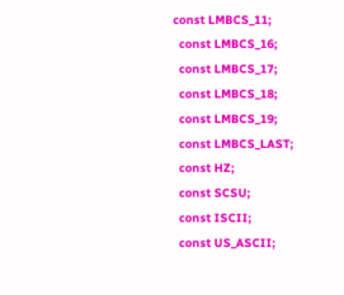const LMBCS_11;
  const LMBCS_16;
  const LMBCS_17;
  const LMBCS_18;
  const LMBCS_19;
  const LMBCS_LAST;
  const HZ;
  const SCSU;
  const ISCII;
  const US_ASCII;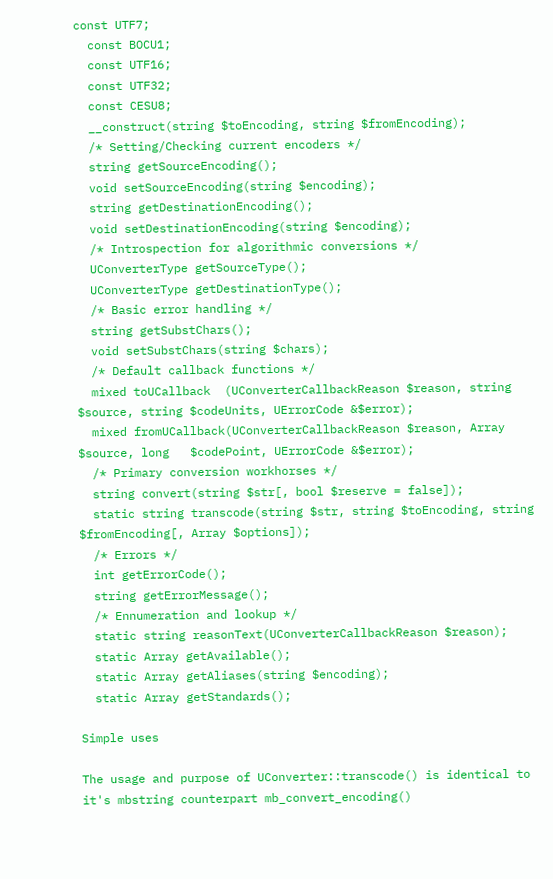const UTF7;
  const BOCU1;
  const UTF16;
  const UTF32;
  const CESU8;
  __construct(string $toEncoding, string $fromEncoding);
  /* Setting/Checking current encoders */
  string getSourceEncoding();
  void setSourceEncoding(string $encoding);
  string getDestinationEncoding();
  void setDestinationEncoding(string $encoding);
  /* Introspection for algorithmic conversions */
  UConverterType getSourceType();
  UConverterType getDestinationType();
  /* Basic error handling */
  string getSubstChars();
  void setSubstChars(string $chars);
  /* Default callback functions */
  mixed toUCallback  (UConverterCallbackReason $reason, string $source, string $codeUnits, UErrorCode &$error);
  mixed fromUCallback(UConverterCallbackReason $reason, Array  $source, long   $codePoint, UErrorCode &$error);
  /* Primary conversion workhorses */
  string convert(string $str[, bool $reserve = false]);
  static string transcode(string $str, string $toEncoding, string $fromEncoding[, Array $options]);
  /* Errors */
  int getErrorCode();
  string getErrorMessage();
  /* Ennumeration and lookup */
  static string reasonText(UConverterCallbackReason $reason);
  static Array getAvailable();
  static Array getAliases(string $encoding);
  static Array getStandards();

Simple uses

The usage and purpose of UConverter::transcode() is identical to it's mbstring counterpart mb_convert_encoding()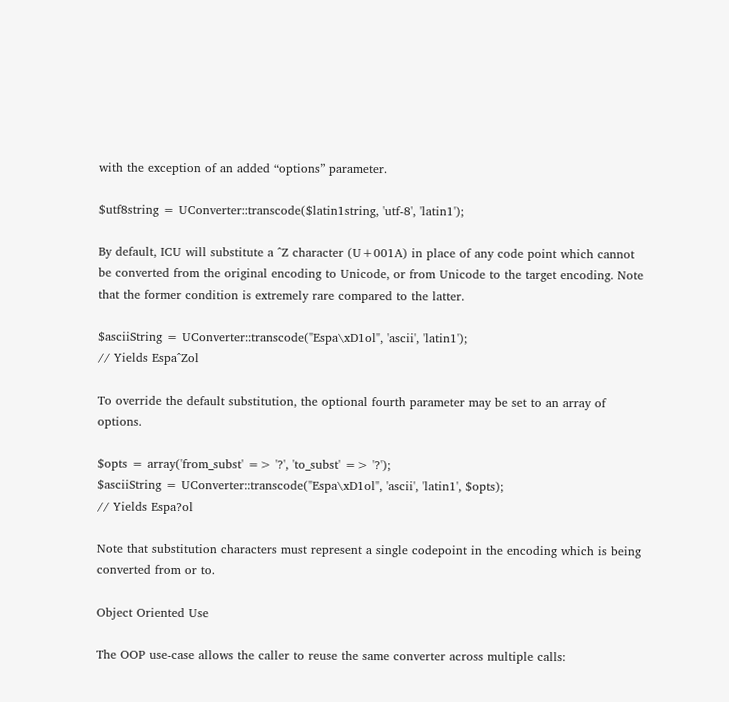with the exception of an added “options” parameter.

$utf8string = UConverter::transcode($latin1string, 'utf-8', 'latin1');

By default, ICU will substitute a ^Z character (U+001A) in place of any code point which cannot be converted from the original encoding to Unicode, or from Unicode to the target encoding. Note that the former condition is extremely rare compared to the latter.

$asciiString = UConverter::transcode("Espa\xD1ol", 'ascii', 'latin1');
// Yields Espa^Zol

To override the default substitution, the optional fourth parameter may be set to an array of options.

$opts = array('from_subst' => '?', 'to_subst' => '?');
$asciiString = UConverter::transcode("Espa\xD1ol", 'ascii', 'latin1', $opts);
// Yields Espa?ol

Note that substitution characters must represent a single codepoint in the encoding which is being converted from or to.

Object Oriented Use

The OOP use-case allows the caller to reuse the same converter across multiple calls: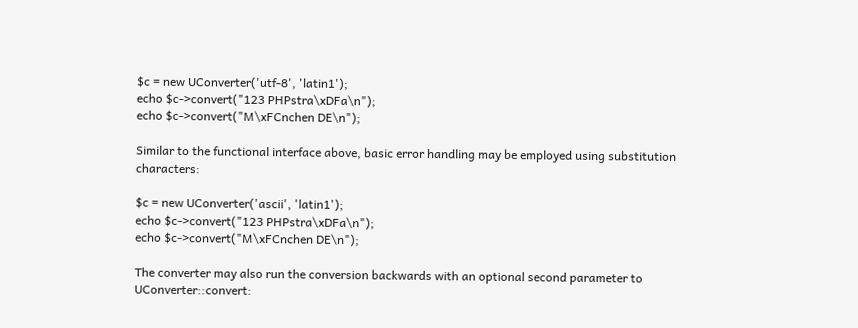$c = new UConverter('utf-8', 'latin1');
echo $c->convert("123 PHPstra\xDFa\n");
echo $c->convert("M\xFCnchen DE\n");

Similar to the functional interface above, basic error handling may be employed using substitution characters:

$c = new UConverter('ascii', 'latin1');
echo $c->convert("123 PHPstra\xDFa\n");
echo $c->convert("M\xFCnchen DE\n");

The converter may also run the conversion backwards with an optional second parameter to UConverter::convert: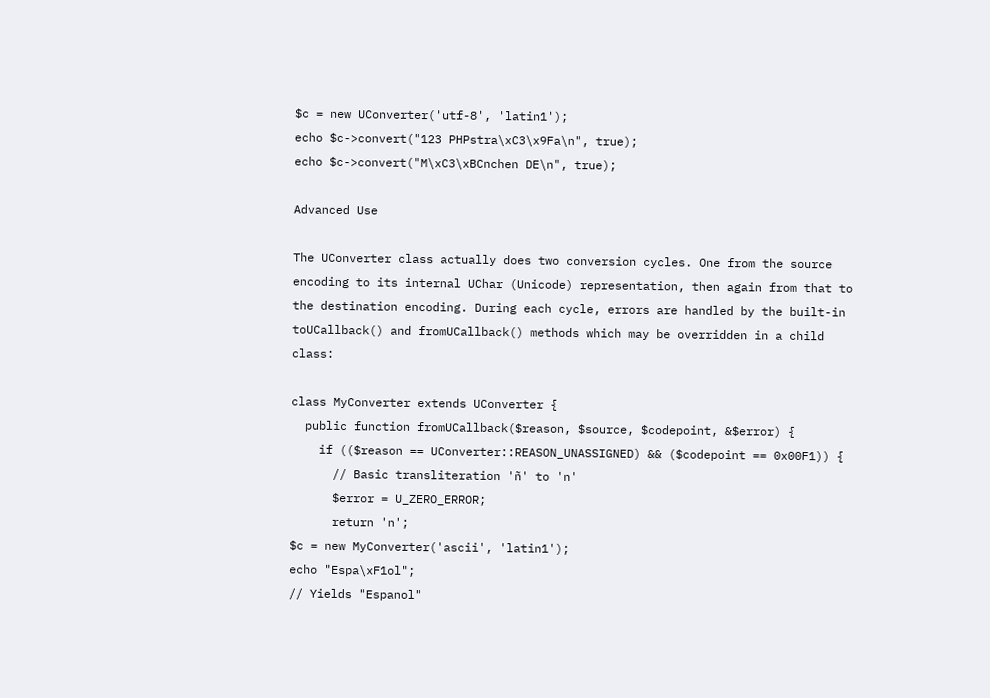$c = new UConverter('utf-8', 'latin1');
echo $c->convert("123 PHPstra\xC3\x9Fa\n", true);
echo $c->convert("M\xC3\xBCnchen DE\n", true);

Advanced Use

The UConverter class actually does two conversion cycles. One from the source encoding to its internal UChar (Unicode) representation, then again from that to the destination encoding. During each cycle, errors are handled by the built-in toUCallback() and fromUCallback() methods which may be overridden in a child class:

class MyConverter extends UConverter {
  public function fromUCallback($reason, $source, $codepoint, &$error) {
    if (($reason == UConverter::REASON_UNASSIGNED) && ($codepoint == 0x00F1)) {
      // Basic transliteration 'ñ' to 'n'
      $error = U_ZERO_ERROR;
      return 'n';
$c = new MyConverter('ascii', 'latin1');
echo "Espa\xF1ol";
// Yields "Espanol"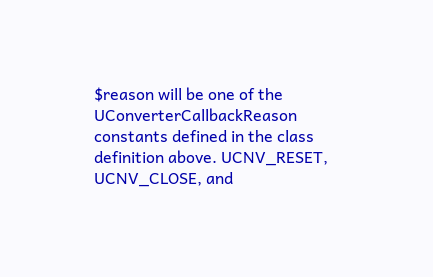$reason will be one of the UConverterCallbackReason constants defined in the class definition above. UCNV_RESET, UCNV_CLOSE, and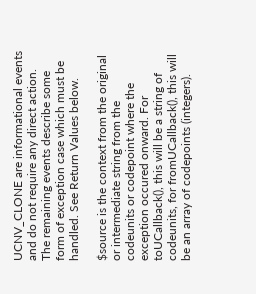UCNV_CLONE are informational events and do not require any direct action. The remaining events describe some form of exception case which must be handled. See Return Values below.

$source is the context from the original or intermediate string from the codeunits or codepoint where the exception occured onward. For toUCallback(), this will be a string of codeunits, for fromUCallback(), this will be an array of codepoints (integers).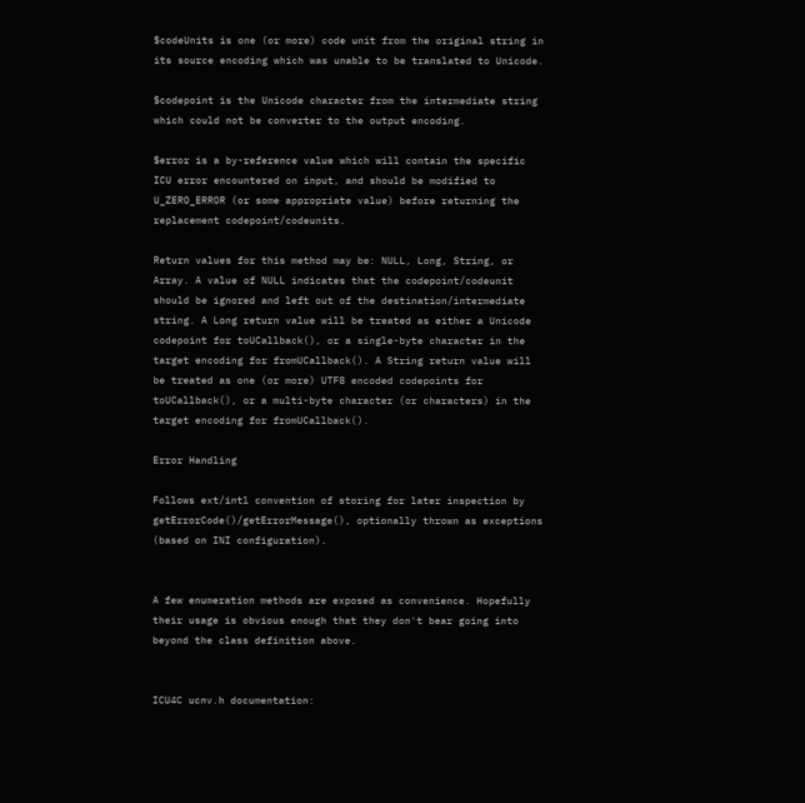$codeUnits is one (or more) code unit from the original string in its source encoding which was unable to be translated to Unicode.

$codepoint is the Unicode character from the intermediate string which could not be converter to the output encoding.

$error is a by-reference value which will contain the specific ICU error encountered on input, and should be modified to U_ZERO_ERROR (or some appropriate value) before returning the replacement codepoint/codeunits.

Return values for this method may be: NULL, Long, String, or Array. A value of NULL indicates that the codepoint/codeunit should be ignored and left out of the destination/intermediate string. A Long return value will be treated as either a Unicode codepoint for toUCallback(), or a single-byte character in the target encoding for fromUCallback(). A String return value will be treated as one (or more) UTF8 encoded codepoints for toUCallback(), or a multi-byte character (or characters) in the target encoding for fromUCallback().

Error Handling

Follows ext/intl convention of storing for later inspection by getErrorCode()/getErrorMessage(), optionally thrown as exceptions (based on INI configuration).


A few enumeration methods are exposed as convenience. Hopefully their usage is obvious enough that they don't bear going into beyond the class definition above.


ICU4C ucnv.h documentation: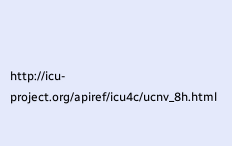http://icu-project.org/apiref/icu4c/ucnv_8h.html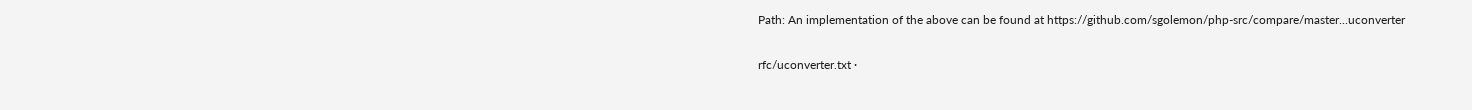Path: An implementation of the above can be found at https://github.com/sgolemon/php-src/compare/master...uconverter

rfc/uconverter.txt ·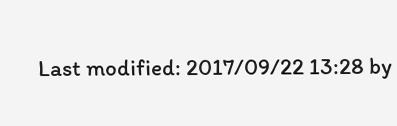Last modified: 2017/09/22 13:28 by